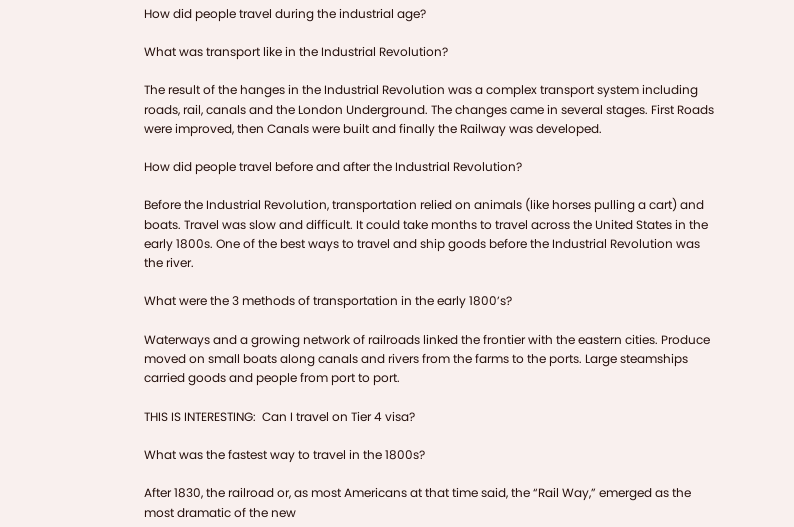How did people travel during the industrial age?

What was transport like in the Industrial Revolution?

The result of the hanges in the Industrial Revolution was a complex transport system including roads, rail, canals and the London Underground. The changes came in several stages. First Roads were improved, then Canals were built and finally the Railway was developed.

How did people travel before and after the Industrial Revolution?

Before the Industrial Revolution, transportation relied on animals (like horses pulling a cart) and boats. Travel was slow and difficult. It could take months to travel across the United States in the early 1800s. One of the best ways to travel and ship goods before the Industrial Revolution was the river.

What were the 3 methods of transportation in the early 1800’s?

Waterways and a growing network of railroads linked the frontier with the eastern cities. Produce moved on small boats along canals and rivers from the farms to the ports. Large steamships carried goods and people from port to port.

THIS IS INTERESTING:  Can I travel on Tier 4 visa?

What was the fastest way to travel in the 1800s?

After 1830, the railroad or, as most Americans at that time said, the “Rail Way,” emerged as the most dramatic of the new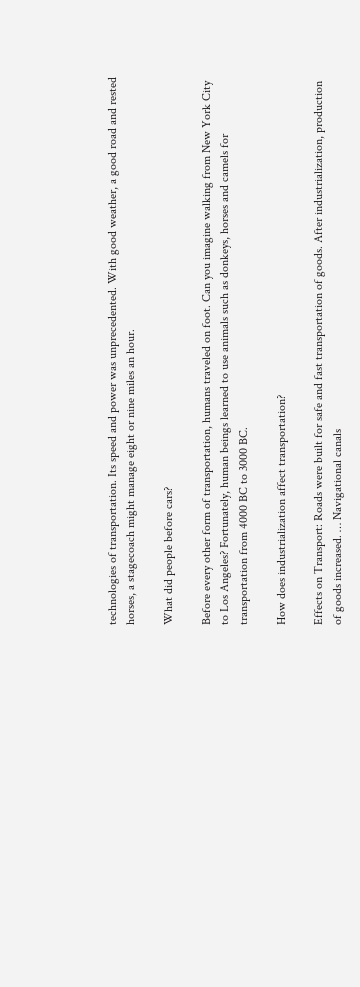technologies of transportation. Its speed and power was unprecedented. With good weather, a good road and rested horses, a stagecoach might manage eight or nine miles an hour.

What did people before cars?

Before every other form of transportation, humans traveled on foot. Can you imagine walking from New York City to Los Angeles? Fortunately, human beings learned to use animals such as donkeys, horses and camels for transportation from 4000 BC to 3000 BC.

How does industrialization affect transportation?

Effects on Transport: Roads were built for safe and fast transportation of goods. After industrialization, production of goods increased. … Navigational canals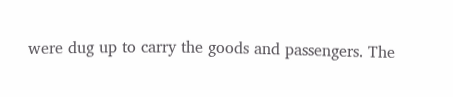were dug up to carry the goods and passengers. The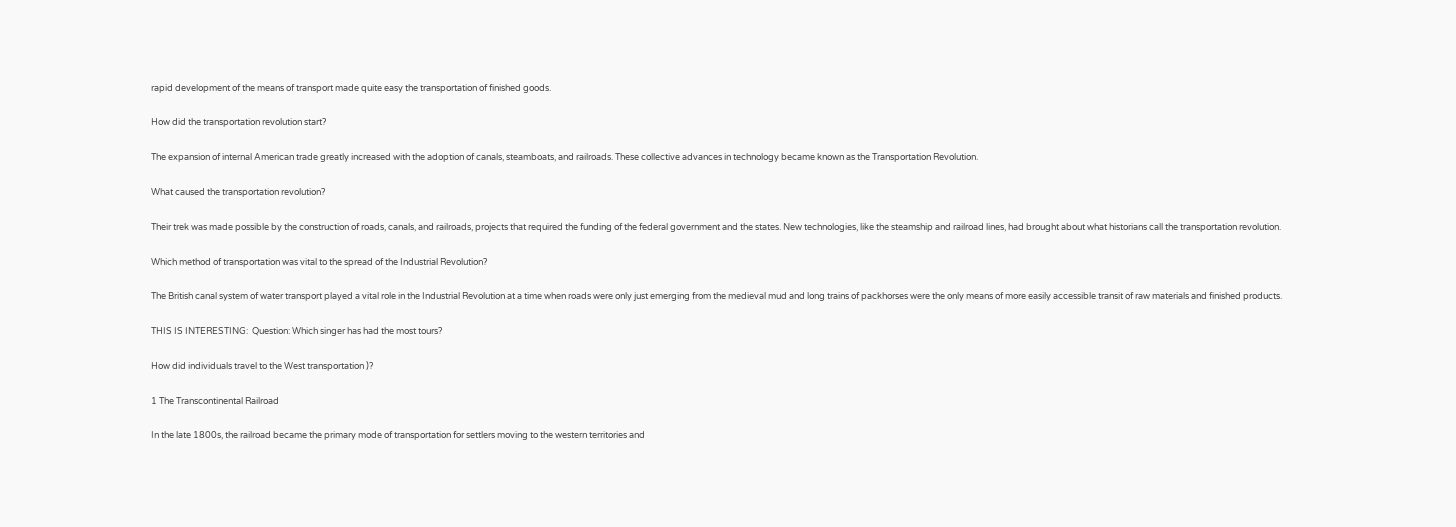rapid development of the means of transport made quite easy the transportation of finished goods.

How did the transportation revolution start?

The expansion of internal American trade greatly increased with the adoption of canals, steamboats, and railroads. These collective advances in technology became known as the Transportation Revolution.

What caused the transportation revolution?

Their trek was made possible by the construction of roads, canals, and railroads, projects that required the funding of the federal government and the states. New technologies, like the steamship and railroad lines, had brought about what historians call the transportation revolution.

Which method of transportation was vital to the spread of the Industrial Revolution?

The British canal system of water transport played a vital role in the Industrial Revolution at a time when roads were only just emerging from the medieval mud and long trains of packhorses were the only means of more easily accessible transit of raw materials and finished products.

THIS IS INTERESTING:  Question: Which singer has had the most tours?

How did individuals travel to the West transportation )?

1 The Transcontinental Railroad

In the late 1800s, the railroad became the primary mode of transportation for settlers moving to the western territories and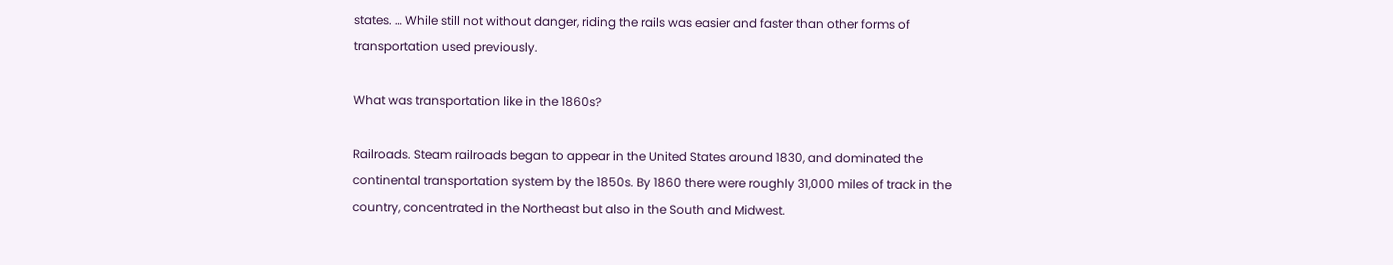states. … While still not without danger, riding the rails was easier and faster than other forms of transportation used previously.

What was transportation like in the 1860s?

Railroads. Steam railroads began to appear in the United States around 1830, and dominated the continental transportation system by the 1850s. By 1860 there were roughly 31,000 miles of track in the country, concentrated in the Northeast but also in the South and Midwest.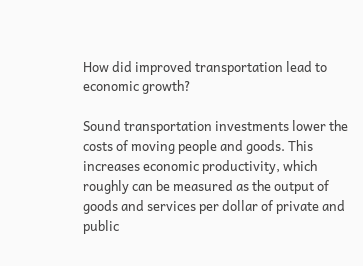How did improved transportation lead to economic growth?

Sound transportation investments lower the costs of moving people and goods. This increases economic productivity, which roughly can be measured as the output of goods and services per dollar of private and public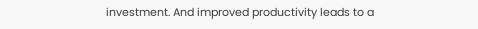investment. And improved productivity leads to a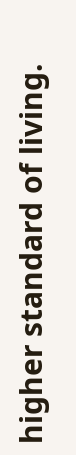higher standard of living.